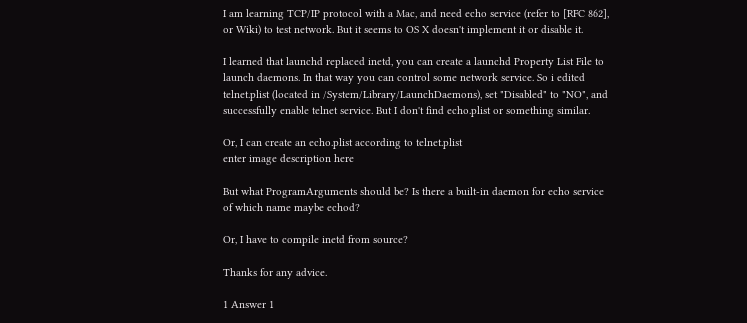I am learning TCP/IP protocol with a Mac, and need echo service (refer to [RFC 862], or Wiki) to test network. But it seems to OS X doesn't implement it or disable it.

I learned that launchd replaced inetd, you can create a launchd Property List File to launch daemons. In that way you can control some network service. So i edited telnet.plist (located in /System/Library/LaunchDaemons), set "Disabled" to "NO", and successfully enable telnet service. But I don't find echo.plist or something similar.

Or, I can create an echo.plist according to telnet.plist
enter image description here

But what ProgramArguments should be? Is there a built-in daemon for echo service of which name maybe echod?

Or, I have to compile inetd from source?

Thanks for any advice.

1 Answer 1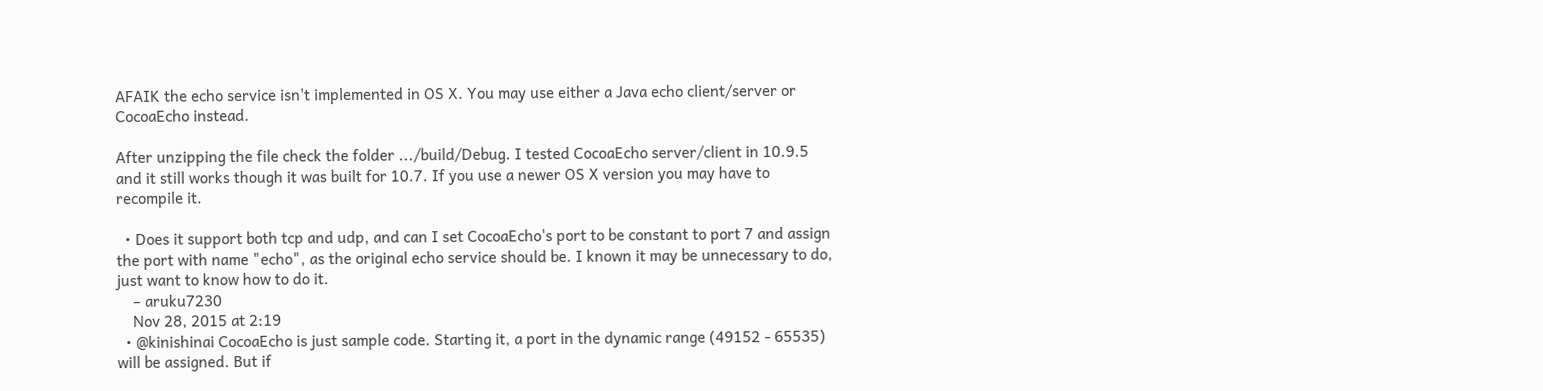AFAIK the echo service isn't implemented in OS X. You may use either a Java echo client/server or CocoaEcho instead.

After unzipping the file check the folder .../build/Debug. I tested CocoaEcho server/client in 10.9.5 and it still works though it was built for 10.7. If you use a newer OS X version you may have to recompile it.

  • Does it support both tcp and udp, and can I set CocoaEcho's port to be constant to port 7 and assign the port with name "echo", as the original echo service should be. I known it may be unnecessary to do, just want to know how to do it.
    – aruku7230
    Nov 28, 2015 at 2:19
  • @kinishinai CocoaEcho is just sample code. Starting it, a port in the dynamic range (49152 - 65535) will be assigned. But if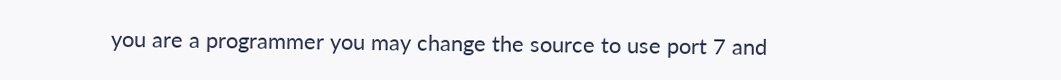you are a programmer you may change the source to use port 7 and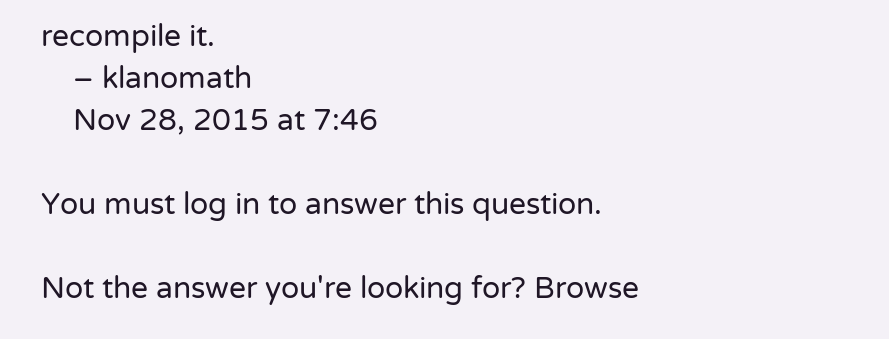recompile it.
    – klanomath
    Nov 28, 2015 at 7:46

You must log in to answer this question.

Not the answer you're looking for? Browse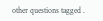other questions tagged .